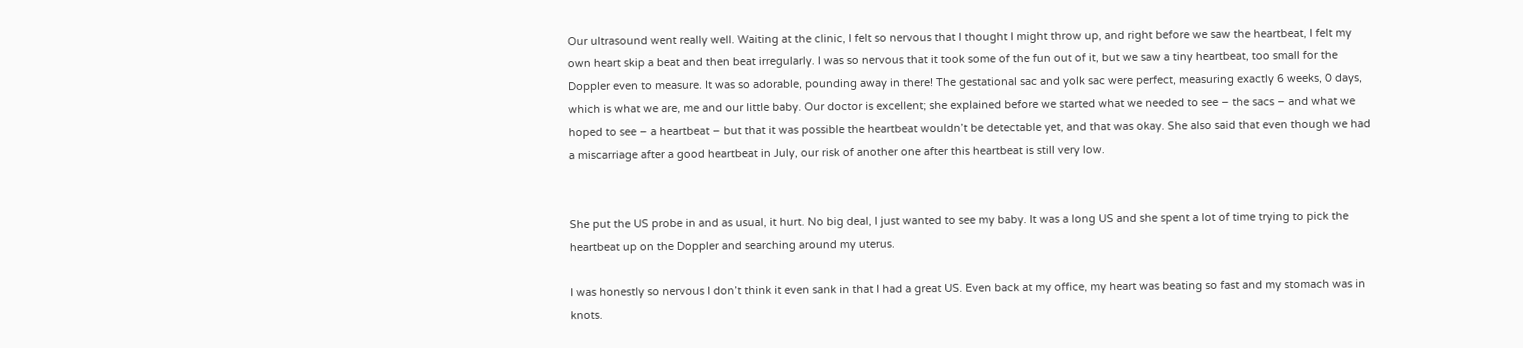Our ultrasound went really well. Waiting at the clinic, I felt so nervous that I thought I might throw up, and right before we saw the heartbeat, I felt my own heart skip a beat and then beat irregularly. I was so nervous that it took some of the fun out of it, but we saw a tiny heartbeat, too small for the Doppler even to measure. It was so adorable, pounding away in there! The gestational sac and yolk sac were perfect, measuring exactly 6 weeks, 0 days, which is what we are, me and our little baby. Our doctor is excellent; she explained before we started what we needed to see – the sacs – and what we hoped to see – a heartbeat – but that it was possible the heartbeat wouldn’t be detectable yet, and that was okay. She also said that even though we had a miscarriage after a good heartbeat in July, our risk of another one after this heartbeat is still very low.


She put the US probe in and as usual, it hurt. No big deal, I just wanted to see my baby. It was a long US and she spent a lot of time trying to pick the heartbeat up on the Doppler and searching around my uterus.

I was honestly so nervous I don’t think it even sank in that I had a great US. Even back at my office, my heart was beating so fast and my stomach was in knots.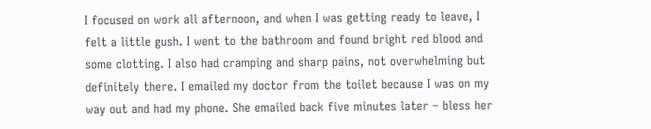I focused on work all afternoon, and when I was getting ready to leave, I felt a little gush. I went to the bathroom and found bright red blood and some clotting. I also had cramping and sharp pains, not overwhelming but definitely there. I emailed my doctor from the toilet because I was on my way out and had my phone. She emailed back five minutes later – bless her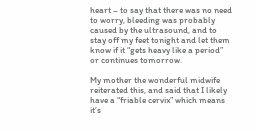heart – to say that there was no need to worry, bleeding was probably caused by the ultrasound, and to stay off my feet tonight and let them know if it “gets heavy like a period” or continues tomorrow.

My mother the wonderful midwife reiterated this, and said that I likely have a “friable cervix” which means it’s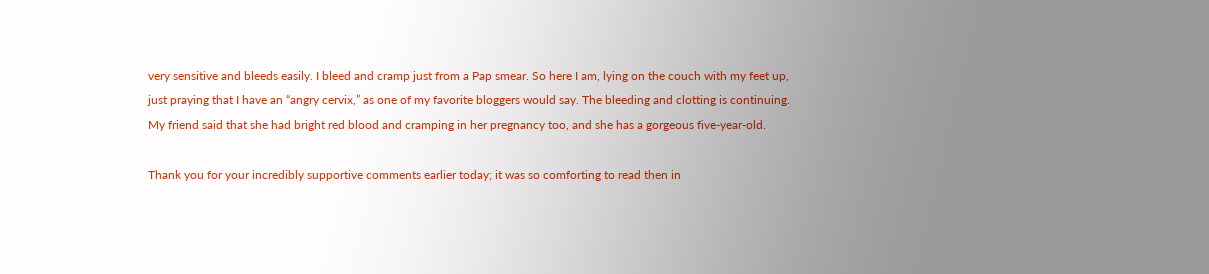very sensitive and bleeds easily. I bleed and cramp just from a Pap smear. So here I am, lying on the couch with my feet up, just praying that I have an “angry cervix,” as one of my favorite bloggers would say. The bleeding and clotting is continuing. My friend said that she had bright red blood and cramping in her pregnancy too, and she has a gorgeous five-year-old.

Thank you for your incredibly supportive comments earlier today; it was so comforting to read then in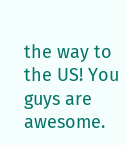the way to the US! You guys are awesome.